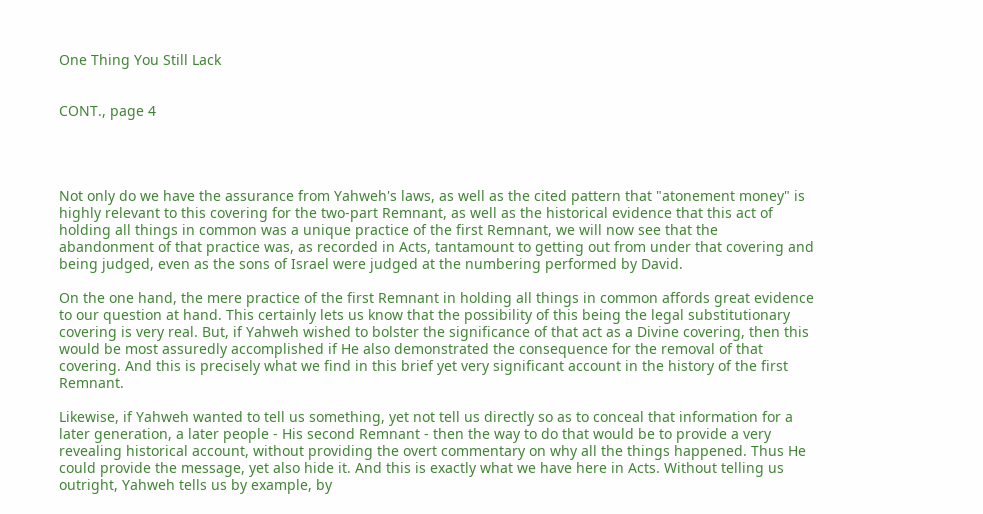One Thing You Still Lack


CONT., page 4




Not only do we have the assurance from Yahweh's laws, as well as the cited pattern that "atonement money" is highly relevant to this covering for the two-part Remnant, as well as the historical evidence that this act of holding all things in common was a unique practice of the first Remnant, we will now see that the abandonment of that practice was, as recorded in Acts, tantamount to getting out from under that covering and being judged, even as the sons of Israel were judged at the numbering performed by David.

On the one hand, the mere practice of the first Remnant in holding all things in common affords great evidence to our question at hand. This certainly lets us know that the possibility of this being the legal substitutionary covering is very real. But, if Yahweh wished to bolster the significance of that act as a Divine covering, then this would be most assuredly accomplished if He also demonstrated the consequence for the removal of that covering. And this is precisely what we find in this brief yet very significant account in the history of the first Remnant.

Likewise, if Yahweh wanted to tell us something, yet not tell us directly so as to conceal that information for a later generation, a later people - His second Remnant - then the way to do that would be to provide a very revealing historical account, without providing the overt commentary on why all the things happened. Thus He could provide the message, yet also hide it. And this is exactly what we have here in Acts. Without telling us outright, Yahweh tells us by example, by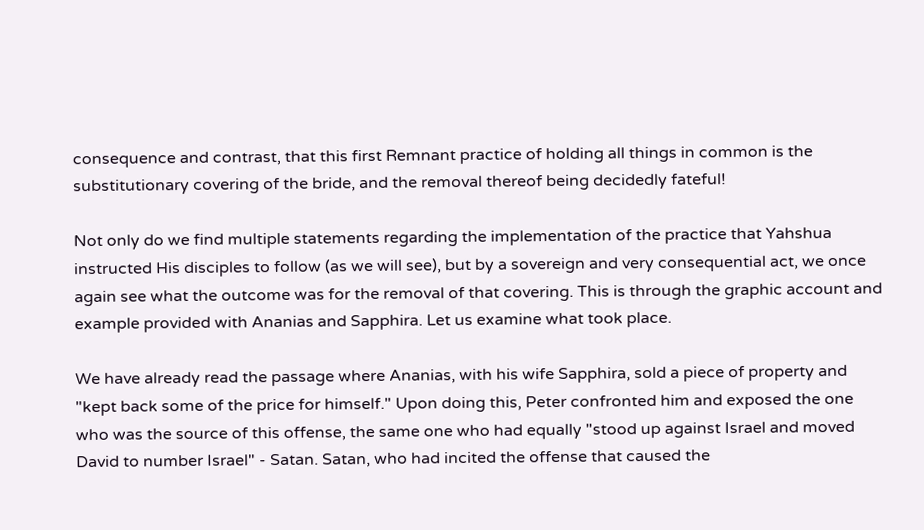consequence and contrast, that this first Remnant practice of holding all things in common is the substitutionary covering of the bride, and the removal thereof being decidedly fateful!

Not only do we find multiple statements regarding the implementation of the practice that Yahshua instructed His disciples to follow (as we will see), but by a sovereign and very consequential act, we once again see what the outcome was for the removal of that covering. This is through the graphic account and example provided with Ananias and Sapphira. Let us examine what took place.

We have already read the passage where Ananias, with his wife Sapphira, sold a piece of property and "kept back some of the price for himself." Upon doing this, Peter confronted him and exposed the one who was the source of this offense, the same one who had equally "stood up against Israel and moved David to number Israel" - Satan. Satan, who had incited the offense that caused the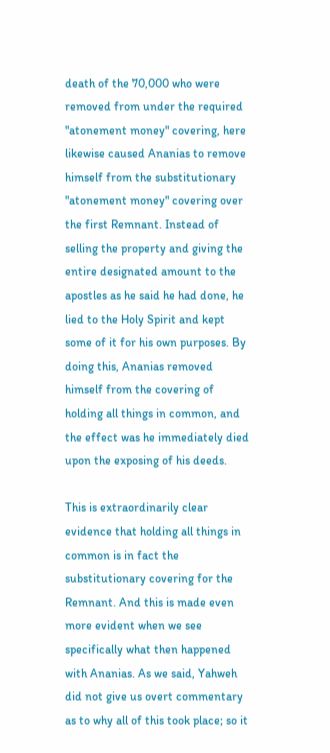death of the 70,000 who were removed from under the required "atonement money" covering, here likewise caused Ananias to remove himself from the substitutionary "atonement money" covering over the first Remnant. Instead of selling the property and giving the entire designated amount to the apostles as he said he had done, he lied to the Holy Spirit and kept some of it for his own purposes. By doing this, Ananias removed himself from the covering of holding all things in common, and the effect was he immediately died upon the exposing of his deeds.

This is extraordinarily clear evidence that holding all things in common is in fact the substitutionary covering for the Remnant. And this is made even more evident when we see specifically what then happened with Ananias. As we said, Yahweh did not give us overt commentary as to why all of this took place; so it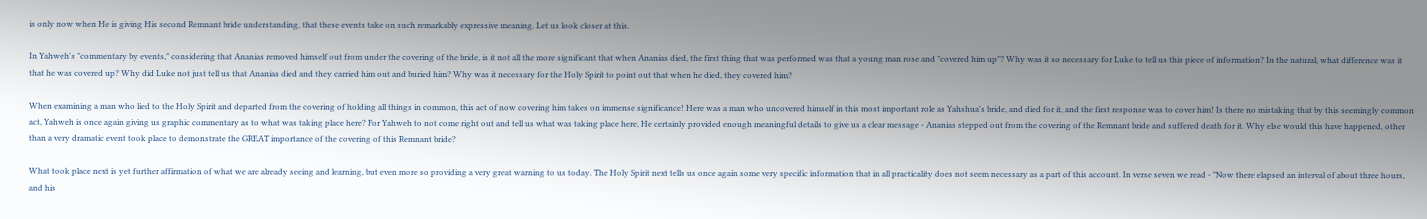is only now when He is giving His second Remnant bride understanding, that these events take on such remarkably expressive meaning. Let us look closer at this.

In Yahweh's "commentary by events," considering that Ananias removed himself out from under the covering of the bride, is it not all the more significant that when Ananias died, the first thing that was performed was that a young man rose and "covered him up"? Why was it so necessary for Luke to tell us this piece of information? In the natural, what difference was it that he was covered up? Why did Luke not just tell us that Ananias died and they carried him out and buried him? Why was it necessary for the Holy Spirit to point out that when he died, they covered him?

When examining a man who lied to the Holy Spirit and departed from the covering of holding all things in common, this act of now covering him takes on immense significance! Here was a man who uncovered himself in this most important role as Yahshua's bride, and died for it, and the first response was to cover him! Is there no mistaking that by this seemingly common act, Yahweh is once again giving us graphic commentary as to what was taking place here? For Yahweh to not come right out and tell us what was taking place here, He certainly provided enough meaningful details to give us a clear message - Ananias stepped out from the covering of the Remnant bride and suffered death for it. Why else would this have happened, other than a very dramatic event took place to demonstrate the GREAT importance of the covering of this Remnant bride?

What took place next is yet further affirmation of what we are already seeing and learning, but even more so providing a very great warning to us today. The Holy Spirit next tells us once again some very specific information that in all practicality does not seem necessary as a part of this account. In verse seven we read - "Now there elapsed an interval of about three hours, and his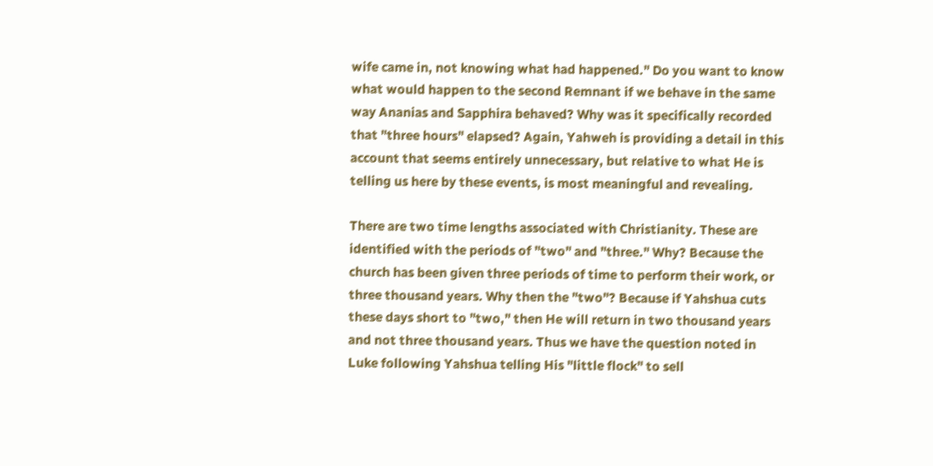wife came in, not knowing what had happened." Do you want to know what would happen to the second Remnant if we behave in the same way Ananias and Sapphira behaved? Why was it specifically recorded that "three hours" elapsed? Again, Yahweh is providing a detail in this account that seems entirely unnecessary, but relative to what He is telling us here by these events, is most meaningful and revealing.

There are two time lengths associated with Christianity. These are identified with the periods of "two" and "three." Why? Because the church has been given three periods of time to perform their work, or three thousand years. Why then the "two"? Because if Yahshua cuts these days short to "two," then He will return in two thousand years and not three thousand years. Thus we have the question noted in Luke following Yahshua telling His "little flock" to sell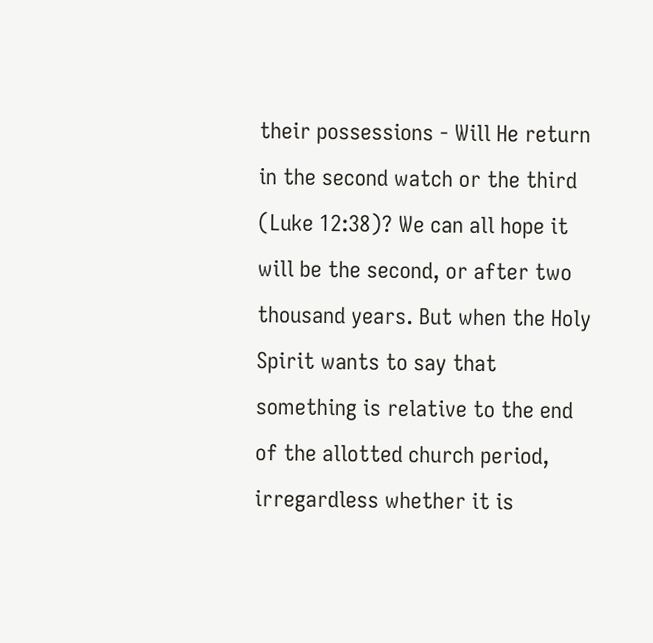their possessions - Will He return in the second watch or the third (Luke 12:38)? We can all hope it will be the second, or after two thousand years. But when the Holy Spirit wants to say that something is relative to the end of the allotted church period, irregardless whether it is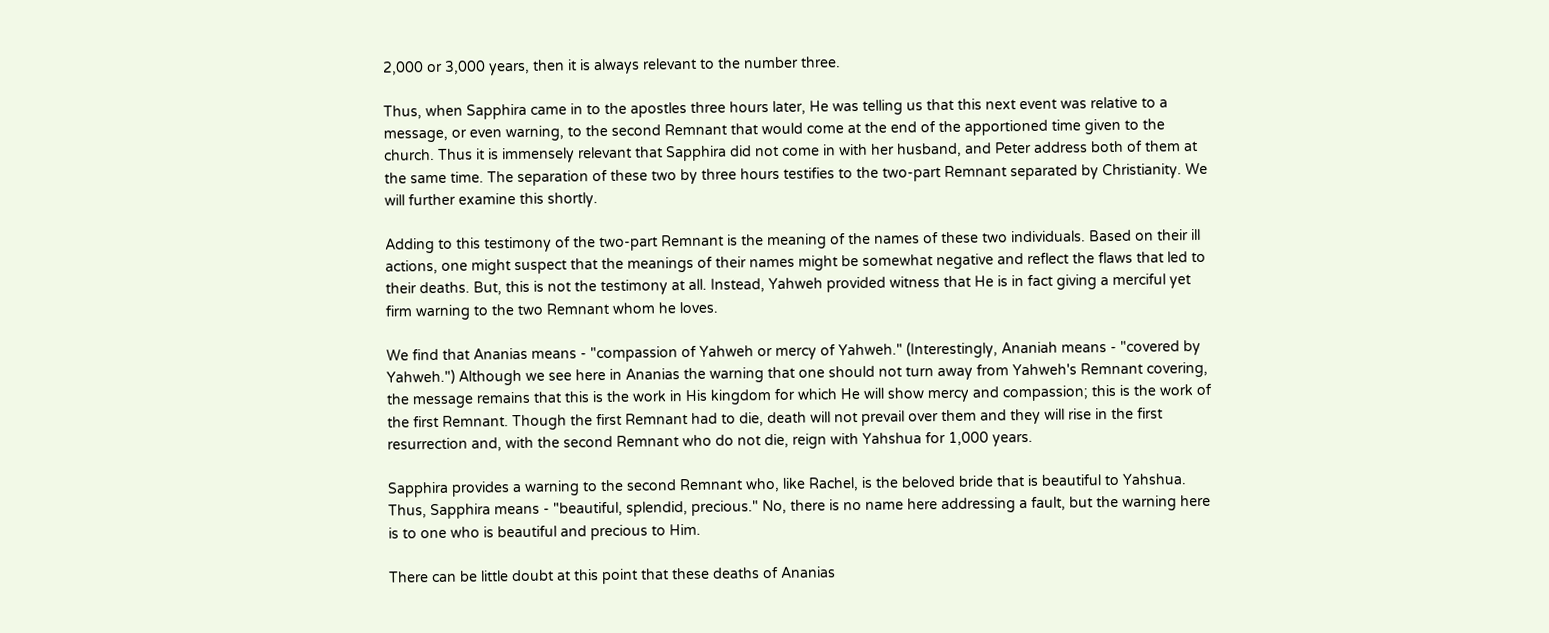2,000 or 3,000 years, then it is always relevant to the number three.

Thus, when Sapphira came in to the apostles three hours later, He was telling us that this next event was relative to a message, or even warning, to the second Remnant that would come at the end of the apportioned time given to the church. Thus it is immensely relevant that Sapphira did not come in with her husband, and Peter address both of them at the same time. The separation of these two by three hours testifies to the two-part Remnant separated by Christianity. We will further examine this shortly.

Adding to this testimony of the two-part Remnant is the meaning of the names of these two individuals. Based on their ill actions, one might suspect that the meanings of their names might be somewhat negative and reflect the flaws that led to their deaths. But, this is not the testimony at all. Instead, Yahweh provided witness that He is in fact giving a merciful yet firm warning to the two Remnant whom he loves.

We find that Ananias means - "compassion of Yahweh or mercy of Yahweh." (Interestingly, Ananiah means - "covered by Yahweh.") Although we see here in Ananias the warning that one should not turn away from Yahweh's Remnant covering, the message remains that this is the work in His kingdom for which He will show mercy and compassion; this is the work of the first Remnant. Though the first Remnant had to die, death will not prevail over them and they will rise in the first resurrection and, with the second Remnant who do not die, reign with Yahshua for 1,000 years.

Sapphira provides a warning to the second Remnant who, like Rachel, is the beloved bride that is beautiful to Yahshua. Thus, Sapphira means - "beautiful, splendid, precious." No, there is no name here addressing a fault, but the warning here is to one who is beautiful and precious to Him.

There can be little doubt at this point that these deaths of Ananias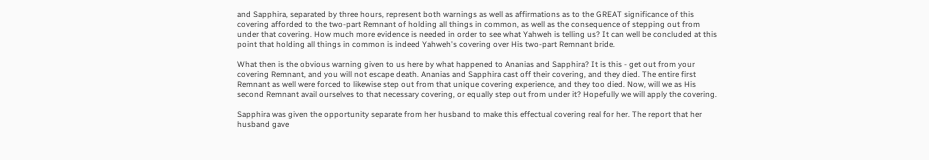and Sapphira, separated by three hours, represent both warnings as well as affirmations as to the GREAT significance of this covering afforded to the two-part Remnant of holding all things in common, as well as the consequence of stepping out from under that covering. How much more evidence is needed in order to see what Yahweh is telling us? It can well be concluded at this point that holding all things in common is indeed Yahweh's covering over His two-part Remnant bride.

What then is the obvious warning given to us here by what happened to Ananias and Sapphira? It is this - get out from your covering Remnant, and you will not escape death. Ananias and Sapphira cast off their covering, and they died. The entire first Remnant as well were forced to likewise step out from that unique covering experience, and they too died. Now, will we as His second Remnant avail ourselves to that necessary covering, or equally step out from under it? Hopefully we will apply the covering.

Sapphira was given the opportunity separate from her husband to make this effectual covering real for her. The report that her husband gave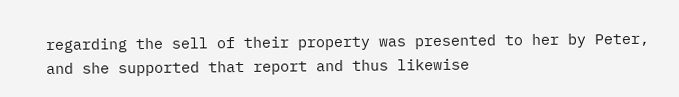regarding the sell of their property was presented to her by Peter, and she supported that report and thus likewise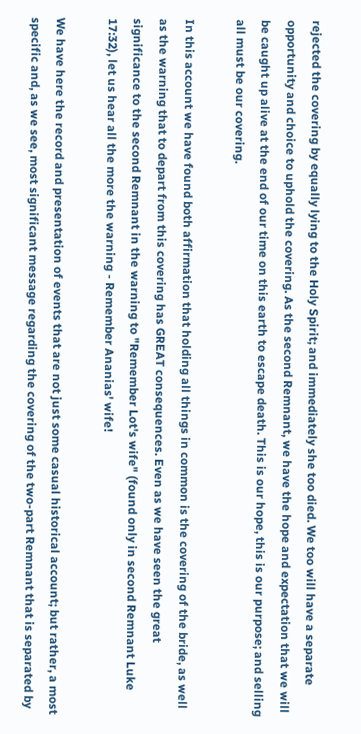rejected the covering by equally lying to the Holy Spirit; and immediately she too died. We too will have a separate opportunity and choice to uphold the covering. As the second Remnant, we have the hope and expectation that we will be caught up alive at the end of our time on this earth to escape death. This is our hope, this is our purpose; and selling all must be our covering.

In this account we have found both affirmation that holding all things in common is the covering of the bride, as well as the warning that to depart from this covering has GREAT consequences. Even as we have seen the great significance to the second Remnant in the warning to "Remember Lot's wife" (found only in second Remnant Luke 17:32), let us hear all the more the warning - Remember Ananias' wife!

We have here the record and presentation of events that are not just some casual historical account; but rather, a most specific and, as we see, most significant message regarding the covering of the two-part Remnant that is separated by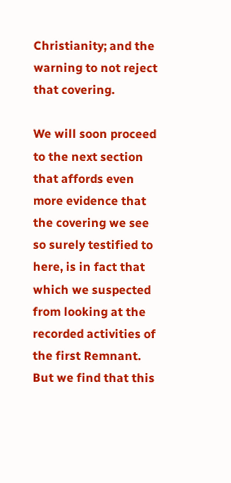Christianity; and the warning to not reject that covering.

We will soon proceed to the next section that affords even more evidence that the covering we see so surely testified to here, is in fact that which we suspected from looking at the recorded activities of the first Remnant. But we find that this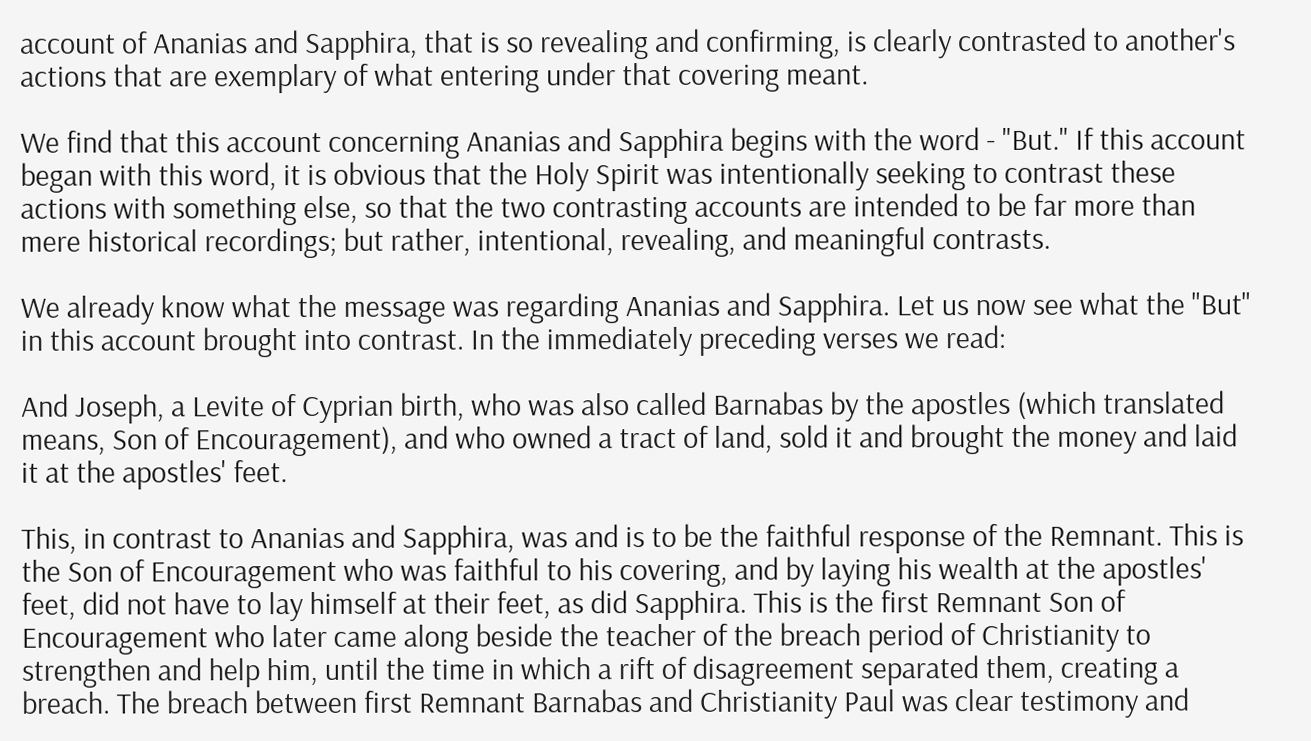account of Ananias and Sapphira, that is so revealing and confirming, is clearly contrasted to another's actions that are exemplary of what entering under that covering meant.

We find that this account concerning Ananias and Sapphira begins with the word - "But." If this account began with this word, it is obvious that the Holy Spirit was intentionally seeking to contrast these actions with something else, so that the two contrasting accounts are intended to be far more than mere historical recordings; but rather, intentional, revealing, and meaningful contrasts.

We already know what the message was regarding Ananias and Sapphira. Let us now see what the "But" in this account brought into contrast. In the immediately preceding verses we read:

And Joseph, a Levite of Cyprian birth, who was also called Barnabas by the apostles (which translated means, Son of Encouragement), and who owned a tract of land, sold it and brought the money and laid it at the apostles' feet.

This, in contrast to Ananias and Sapphira, was and is to be the faithful response of the Remnant. This is the Son of Encouragement who was faithful to his covering, and by laying his wealth at the apostles' feet, did not have to lay himself at their feet, as did Sapphira. This is the first Remnant Son of Encouragement who later came along beside the teacher of the breach period of Christianity to strengthen and help him, until the time in which a rift of disagreement separated them, creating a breach. The breach between first Remnant Barnabas and Christianity Paul was clear testimony and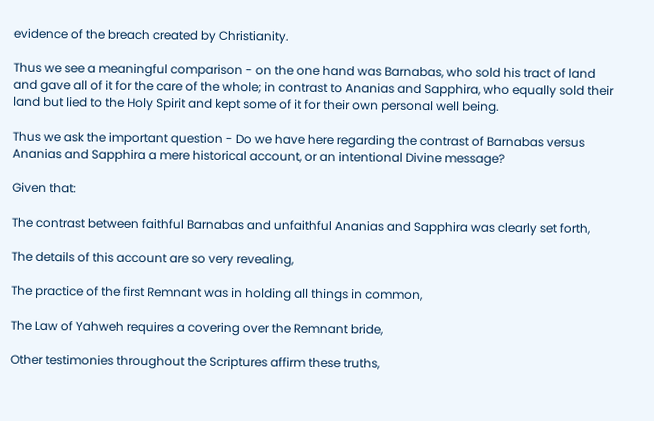evidence of the breach created by Christianity.

Thus we see a meaningful comparison - on the one hand was Barnabas, who sold his tract of land and gave all of it for the care of the whole; in contrast to Ananias and Sapphira, who equally sold their land but lied to the Holy Spirit and kept some of it for their own personal well being.

Thus we ask the important question - Do we have here regarding the contrast of Barnabas versus Ananias and Sapphira a mere historical account, or an intentional Divine message?

Given that:

The contrast between faithful Barnabas and unfaithful Ananias and Sapphira was clearly set forth,

The details of this account are so very revealing,

The practice of the first Remnant was in holding all things in common,

The Law of Yahweh requires a covering over the Remnant bride,

Other testimonies throughout the Scriptures affirm these truths,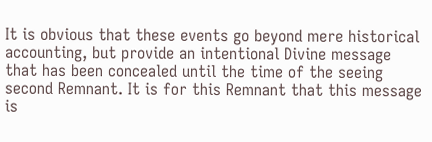It is obvious that these events go beyond mere historical accounting, but provide an intentional Divine message that has been concealed until the time of the seeing second Remnant. It is for this Remnant that this message is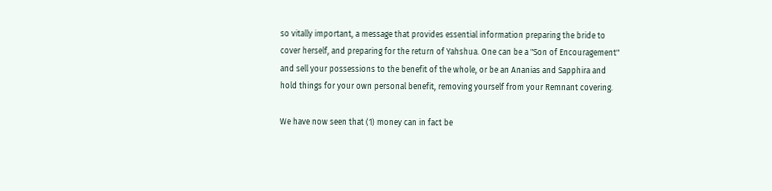so vitally important, a message that provides essential information preparing the bride to cover herself, and preparing for the return of Yahshua. One can be a "Son of Encouragement" and sell your possessions to the benefit of the whole, or be an Ananias and Sapphira and hold things for your own personal benefit, removing yourself from your Remnant covering.

We have now seen that (1) money can in fact be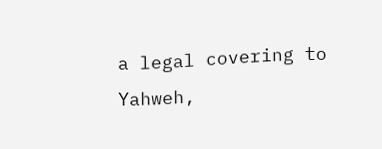a legal covering to Yahweh,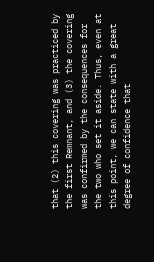that (2) this covering was practiced by the first Remnant, and (3) the covering was confirmed by the consequences for the two who set it aside. Thus, even at this point, we can state with a great degree of confidence that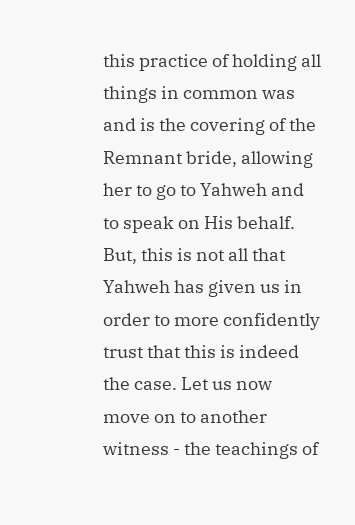this practice of holding all things in common was and is the covering of the Remnant bride, allowing her to go to Yahweh and to speak on His behalf. But, this is not all that Yahweh has given us in order to more confidently trust that this is indeed the case. Let us now move on to another witness - the teachings of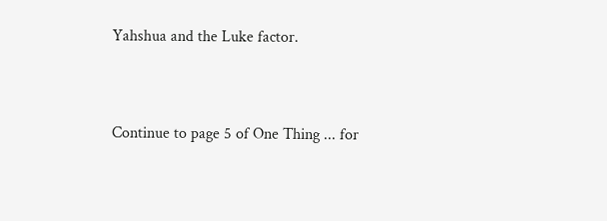Yahshua and the Luke factor.


Continue to page 5 of One Thing ... for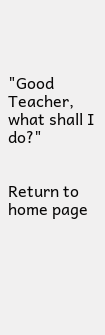"Good Teacher, what shall I do?"


Return to home page